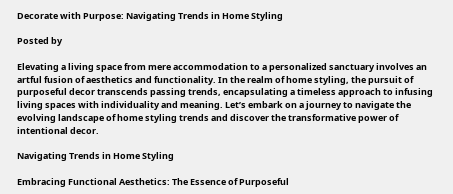Decorate with Purpose: Navigating Trends in Home Styling

Posted by

Elevating a living space from mere accommodation to a personalized sanctuary involves an artful fusion of aesthetics and functionality. In the realm of home styling, the pursuit of purposeful decor transcends passing trends, encapsulating a timeless approach to infusing living spaces with individuality and meaning. Let’s embark on a journey to navigate the evolving landscape of home styling trends and discover the transformative power of intentional decor.

Navigating Trends in Home Styling

Embracing Functional Aesthetics: The Essence of Purposeful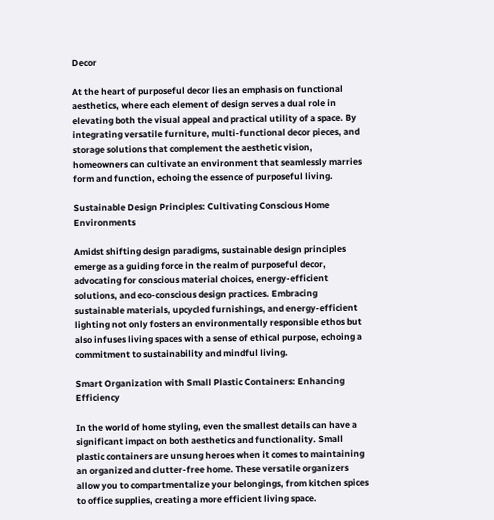Decor

At the heart of purposeful decor lies an emphasis on functional aesthetics, where each element of design serves a dual role in elevating both the visual appeal and practical utility of a space. By integrating versatile furniture, multi-functional decor pieces, and storage solutions that complement the aesthetic vision, homeowners can cultivate an environment that seamlessly marries form and function, echoing the essence of purposeful living.

Sustainable Design Principles: Cultivating Conscious Home Environments

Amidst shifting design paradigms, sustainable design principles emerge as a guiding force in the realm of purposeful decor, advocating for conscious material choices, energy-efficient solutions, and eco-conscious design practices. Embracing sustainable materials, upcycled furnishings, and energy-efficient lighting not only fosters an environmentally responsible ethos but also infuses living spaces with a sense of ethical purpose, echoing a commitment to sustainability and mindful living.

Smart Organization with Small Plastic Containers: Enhancing Efficiency

In the world of home styling, even the smallest details can have a significant impact on both aesthetics and functionality. Small plastic containers are unsung heroes when it comes to maintaining an organized and clutter-free home. These versatile organizers allow you to compartmentalize your belongings, from kitchen spices to office supplies, creating a more efficient living space.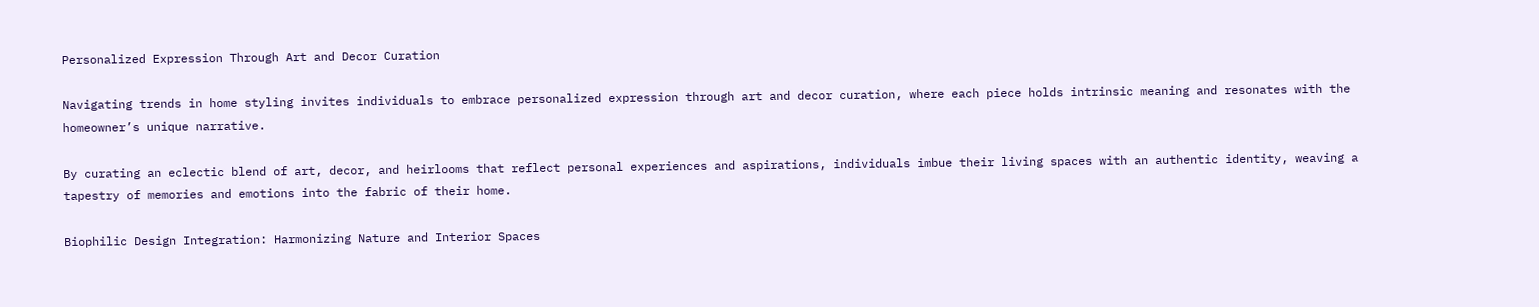Personalized Expression Through Art and Decor Curation

Navigating trends in home styling invites individuals to embrace personalized expression through art and decor curation, where each piece holds intrinsic meaning and resonates with the homeowner’s unique narrative.

By curating an eclectic blend of art, decor, and heirlooms that reflect personal experiences and aspirations, individuals imbue their living spaces with an authentic identity, weaving a tapestry of memories and emotions into the fabric of their home.

Biophilic Design Integration: Harmonizing Nature and Interior Spaces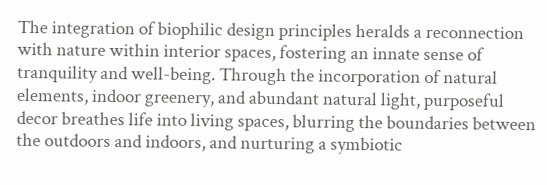The integration of biophilic design principles heralds a reconnection with nature within interior spaces, fostering an innate sense of tranquility and well-being. Through the incorporation of natural elements, indoor greenery, and abundant natural light, purposeful decor breathes life into living spaces, blurring the boundaries between the outdoors and indoors, and nurturing a symbiotic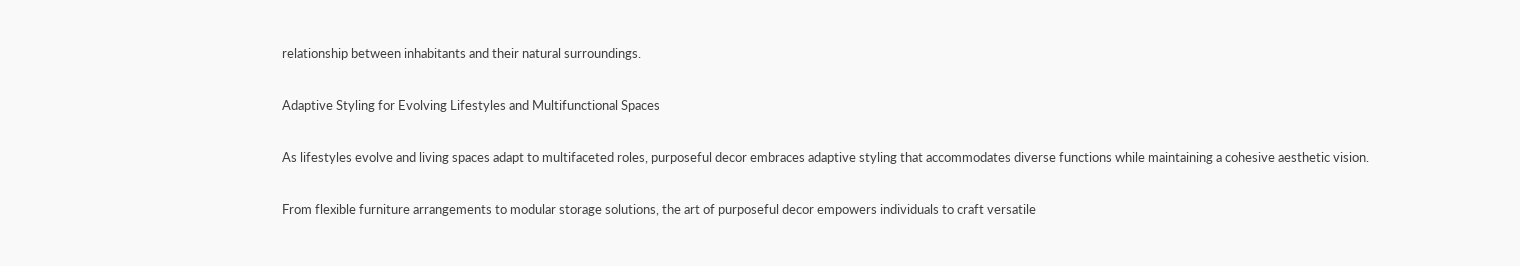relationship between inhabitants and their natural surroundings.

Adaptive Styling for Evolving Lifestyles and Multifunctional Spaces

As lifestyles evolve and living spaces adapt to multifaceted roles, purposeful decor embraces adaptive styling that accommodates diverse functions while maintaining a cohesive aesthetic vision.

From flexible furniture arrangements to modular storage solutions, the art of purposeful decor empowers individuals to craft versatile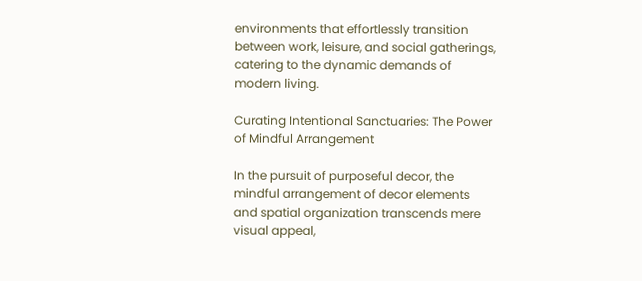environments that effortlessly transition between work, leisure, and social gatherings, catering to the dynamic demands of modern living.

Curating Intentional Sanctuaries: The Power of Mindful Arrangement

In the pursuit of purposeful decor, the mindful arrangement of decor elements and spatial organization transcends mere visual appeal,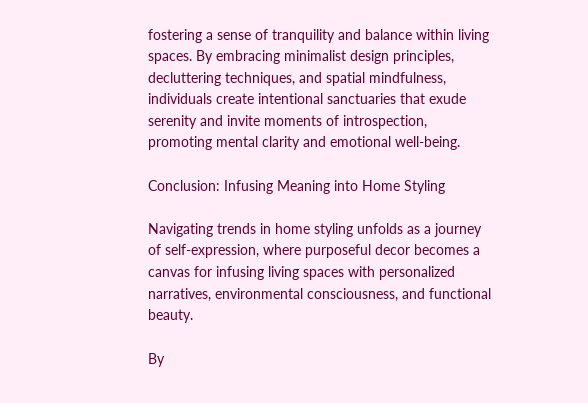fostering a sense of tranquility and balance within living spaces. By embracing minimalist design principles, decluttering techniques, and spatial mindfulness, individuals create intentional sanctuaries that exude serenity and invite moments of introspection, promoting mental clarity and emotional well-being.

Conclusion: Infusing Meaning into Home Styling

Navigating trends in home styling unfolds as a journey of self-expression, where purposeful decor becomes a canvas for infusing living spaces with personalized narratives, environmental consciousness, and functional beauty.

By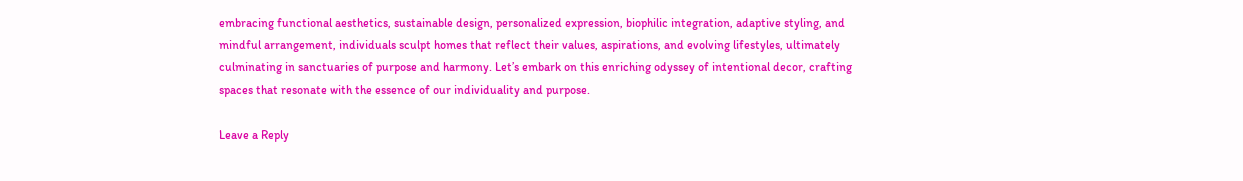embracing functional aesthetics, sustainable design, personalized expression, biophilic integration, adaptive styling, and mindful arrangement, individuals sculpt homes that reflect their values, aspirations, and evolving lifestyles, ultimately culminating in sanctuaries of purpose and harmony. Let’s embark on this enriching odyssey of intentional decor, crafting spaces that resonate with the essence of our individuality and purpose.

Leave a Reply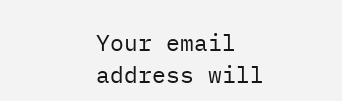Your email address will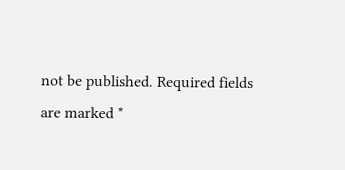not be published. Required fields are marked *